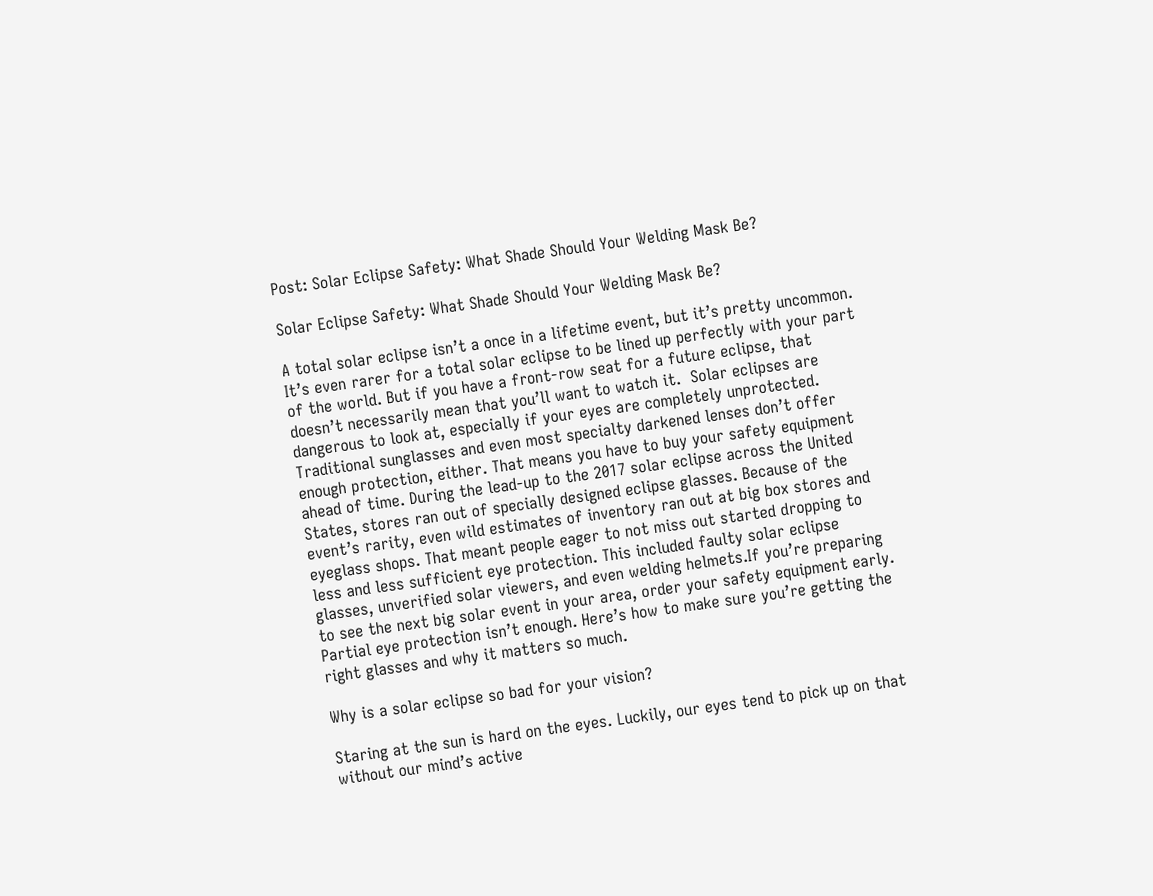Post: Solar Eclipse Safety: What Shade Should Your Welding Mask Be?

Solar Eclipse Safety: What Shade Should Your Welding Mask Be?

A total solar eclipse isn’t a once in a lifetime event, but it’s pretty uncommon. It’s even rarer for a total solar eclipse to be lined up perfectly with your part of the world. But if you have a front-row seat for a future eclipse, that doesn’t necessarily mean that you’ll want to watch it.  Solar eclipses are dangerous to look at, especially if your eyes are completely unprotected. Traditional sunglasses and even most specialty darkened lenses don’t offer enough protection, either. That means you have to buy your safety equipment ahead of time. During the lead-up to the 2017 solar eclipse across the United States, stores ran out of specially designed eclipse glasses. Because of the event’s rarity, even wild estimates of inventory ran out at big box stores and eyeglass shops. That meant people eager to not miss out started dropping to less and less sufficient eye protection. This included faulty solar eclipse glasses, unverified solar viewers, and even welding helmets.If you’re preparing to see the next big solar event in your area, order your safety equipment early. Partial eye protection isn’t enough. Here’s how to make sure you’re getting the right glasses and why it matters so much.

Why is a solar eclipse so bad for your vision?

Staring at the sun is hard on the eyes. Luckily, our eyes tend to pick up on that without our mind’s active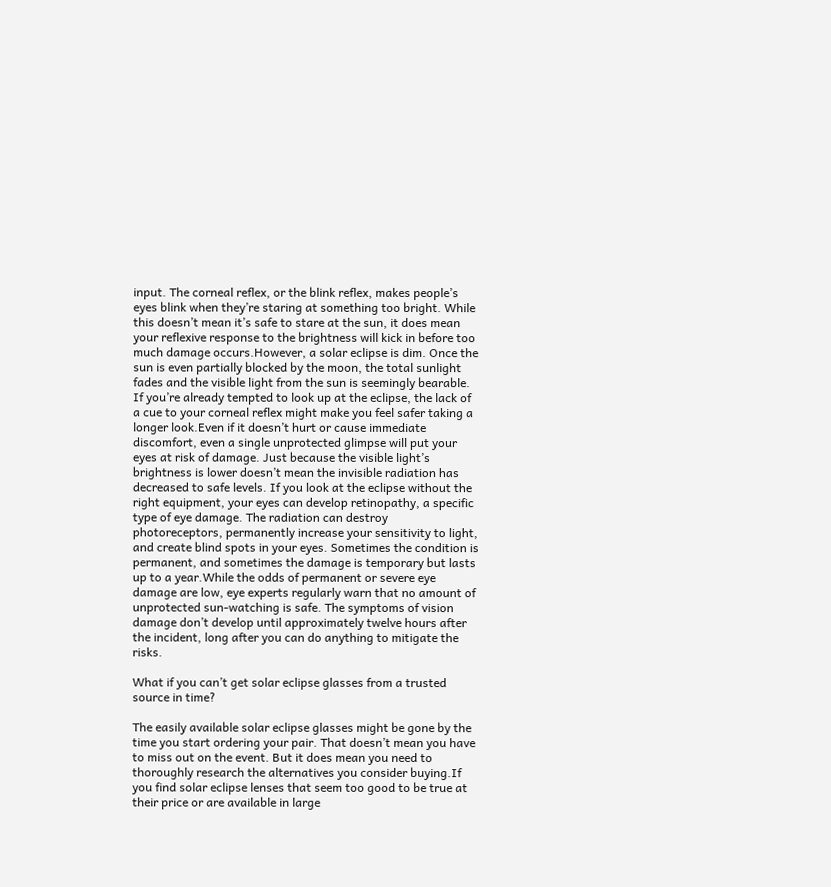input. The corneal reflex, or the blink reflex, makes people’s eyes blink when they’re staring at something too bright. While this doesn’t mean it’s safe to stare at the sun, it does mean your reflexive response to the brightness will kick in before too much damage occurs.However, a solar eclipse is dim. Once the sun is even partially blocked by the moon, the total sunlight fades and the visible light from the sun is seemingly bearable. If you’re already tempted to look up at the eclipse, the lack of a cue to your corneal reflex might make you feel safer taking a longer look.Even if it doesn’t hurt or cause immediate discomfort, even a single unprotected glimpse will put your eyes at risk of damage. Just because the visible light’s brightness is lower doesn’t mean the invisible radiation has decreased to safe levels. If you look at the eclipse without the right equipment, your eyes can develop retinopathy, a specific type of eye damage. The radiation can destroy photoreceptors, permanently increase your sensitivity to light, and create blind spots in your eyes. Sometimes the condition is permanent, and sometimes the damage is temporary but lasts up to a year.While the odds of permanent or severe eye damage are low, eye experts regularly warn that no amount of unprotected sun-watching is safe. The symptoms of vision damage don’t develop until approximately twelve hours after the incident, long after you can do anything to mitigate the risks.

What if you can’t get solar eclipse glasses from a trusted source in time?

The easily available solar eclipse glasses might be gone by the time you start ordering your pair. That doesn’t mean you have to miss out on the event. But it does mean you need to thoroughly research the alternatives you consider buying.If you find solar eclipse lenses that seem too good to be true at their price or are available in large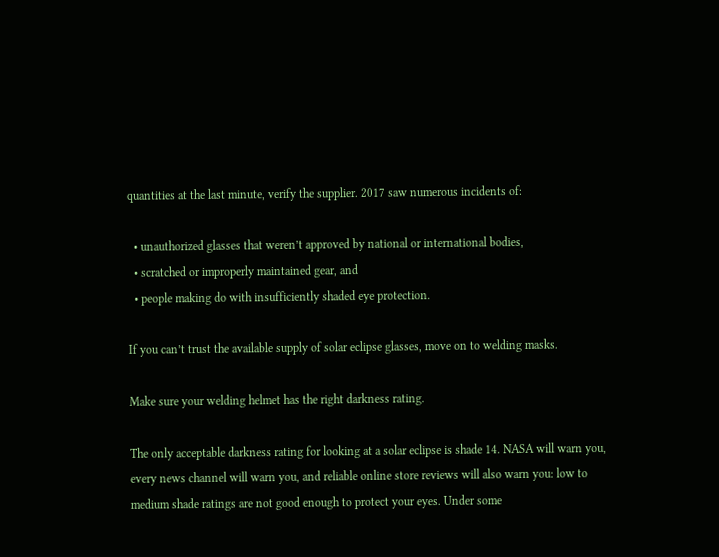quantities at the last minute, verify the supplier. 2017 saw numerous incidents of:

  • unauthorized glasses that weren’t approved by national or international bodies,
  • scratched or improperly maintained gear, and
  • people making do with insufficiently shaded eye protection.

If you can’t trust the available supply of solar eclipse glasses, move on to welding masks.

Make sure your welding helmet has the right darkness rating.

The only acceptable darkness rating for looking at a solar eclipse is shade 14. NASA will warn you, every news channel will warn you, and reliable online store reviews will also warn you: low to medium shade ratings are not good enough to protect your eyes. Under some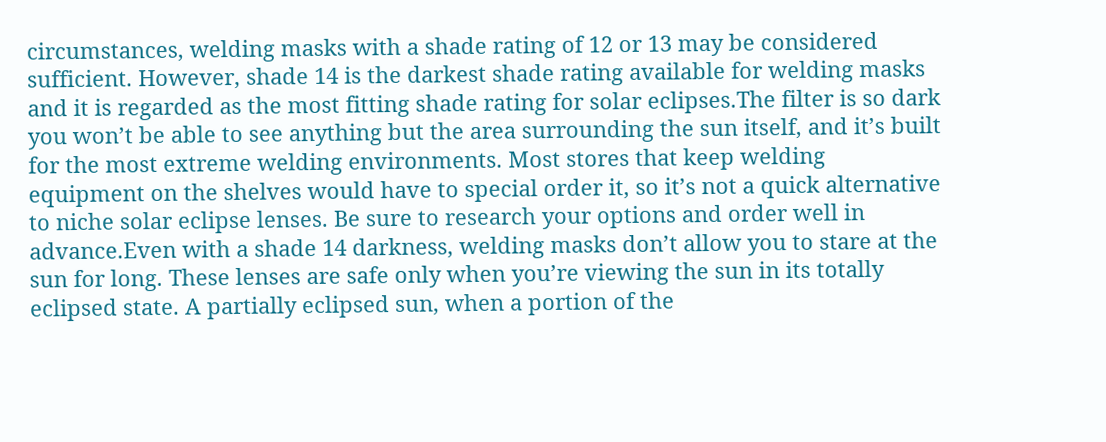circumstances, welding masks with a shade rating of 12 or 13 may be considered sufficient. However, shade 14 is the darkest shade rating available for welding masks and it is regarded as the most fitting shade rating for solar eclipses.The filter is so dark you won’t be able to see anything but the area surrounding the sun itself, and it’s built for the most extreme welding environments. Most stores that keep welding equipment on the shelves would have to special order it, so it’s not a quick alternative to niche solar eclipse lenses. Be sure to research your options and order well in advance.Even with a shade 14 darkness, welding masks don’t allow you to stare at the sun for long. These lenses are safe only when you’re viewing the sun in its totally eclipsed state. A partially eclipsed sun, when a portion of the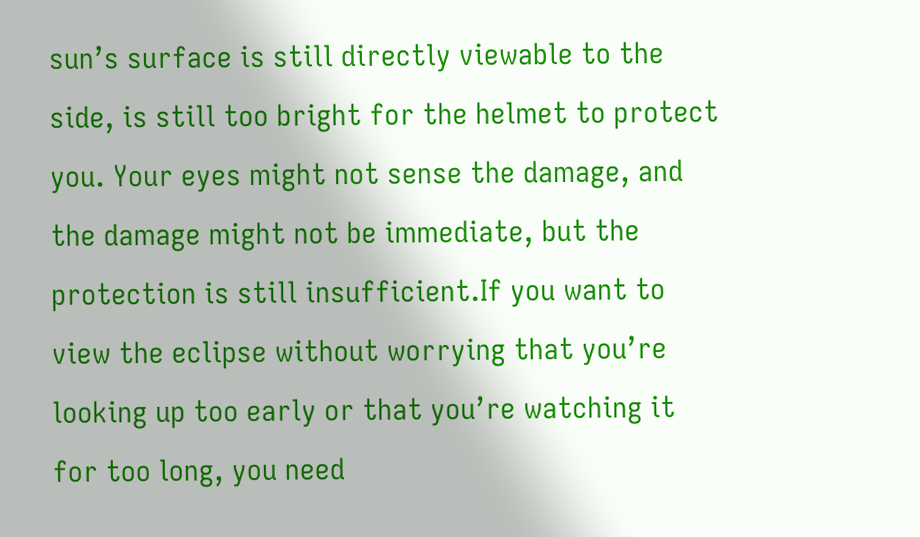sun’s surface is still directly viewable to the side, is still too bright for the helmet to protect you. Your eyes might not sense the damage, and the damage might not be immediate, but the protection is still insufficient.If you want to view the eclipse without worrying that you’re looking up too early or that you’re watching it for too long, you need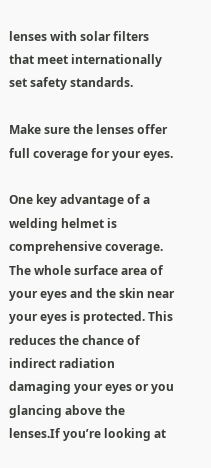lenses with solar filters that meet internationally set safety standards.

Make sure the lenses offer full coverage for your eyes.

One key advantage of a welding helmet is comprehensive coverage. The whole surface area of your eyes and the skin near your eyes is protected. This reduces the chance of indirect radiation damaging your eyes or you glancing above the lenses.If you’re looking at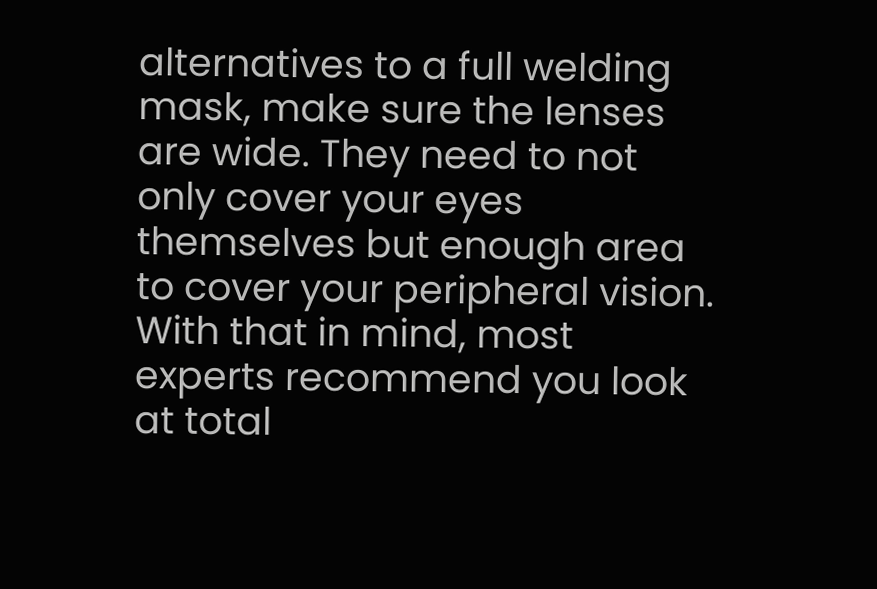alternatives to a full welding mask, make sure the lenses are wide. They need to not only cover your eyes themselves but enough area to cover your peripheral vision. With that in mind, most experts recommend you look at total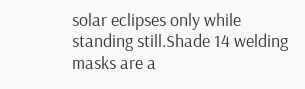solar eclipses only while standing still.Shade 14 welding masks are a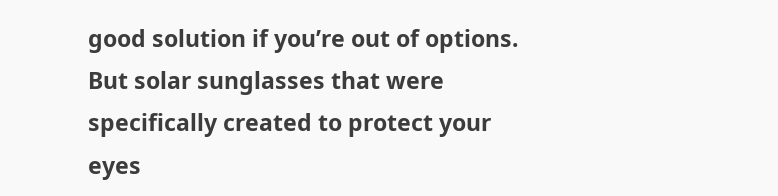good solution if you’re out of options. But solar sunglasses that were specifically created to protect your eyes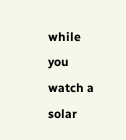while you watch a solar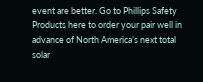event are better. Go to Phillips Safety Products here to order your pair well in advance of North America’s next total solar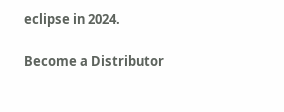eclipse in 2024.

Become a Distributor